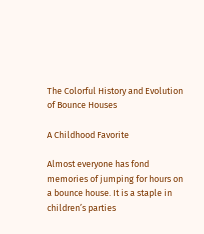The Colorful History and Evolution of Bounce Houses

A Childhood Favorite

Almost everyone has fond memories of jumping for hours on a bounce house. It is a staple in children’s parties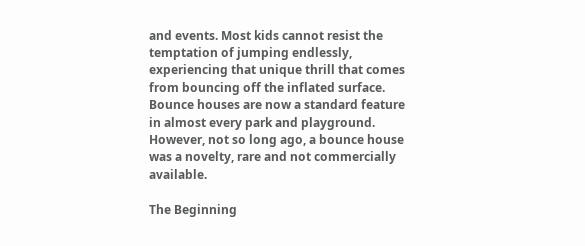and events. Most kids cannot resist the temptation of jumping endlessly, experiencing that unique thrill that comes from bouncing off the inflated surface. Bounce houses are now a standard feature in almost every park and playground. However, not so long ago, a bounce house was a novelty, rare and not commercially available.

The Beginning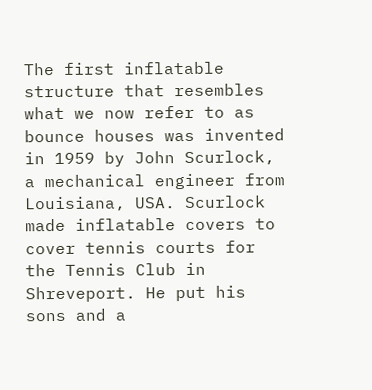The first inflatable structure that resembles what we now refer to as bounce houses was invented in 1959 by John Scurlock, a mechanical engineer from Louisiana, USA. Scurlock made inflatable covers to cover tennis courts for the Tennis Club in Shreveport. He put his sons and a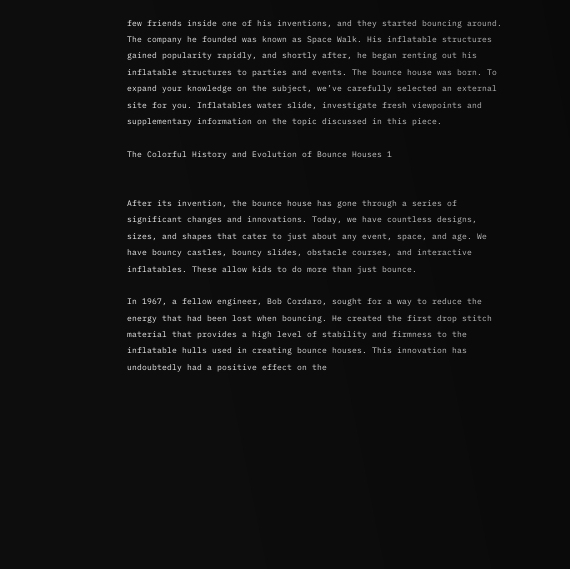few friends inside one of his inventions, and they started bouncing around. The company he founded was known as Space Walk. His inflatable structures gained popularity rapidly, and shortly after, he began renting out his inflatable structures to parties and events. The bounce house was born. To expand your knowledge on the subject, we’ve carefully selected an external site for you. Inflatables water slide, investigate fresh viewpoints and supplementary information on the topic discussed in this piece.

The Colorful History and Evolution of Bounce Houses 1


After its invention, the bounce house has gone through a series of significant changes and innovations. Today, we have countless designs, sizes, and shapes that cater to just about any event, space, and age. We have bouncy castles, bouncy slides, obstacle courses, and interactive inflatables. These allow kids to do more than just bounce.

In 1967, a fellow engineer, Bob Cordaro, sought for a way to reduce the energy that had been lost when bouncing. He created the first drop stitch material that provides a high level of stability and firmness to the inflatable hulls used in creating bounce houses. This innovation has undoubtedly had a positive effect on the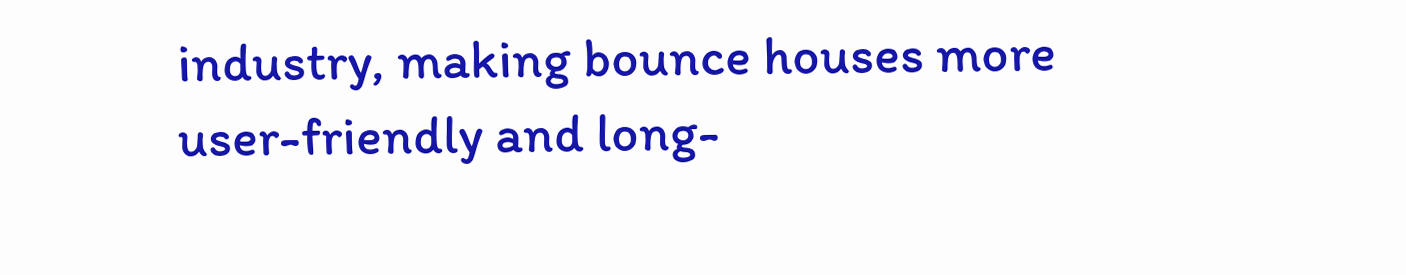industry, making bounce houses more user-friendly and long-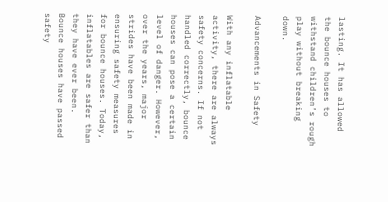lasting. It has allowed the bounce houses to withstand children’s rough play without breaking down.

Advancements in Safety

With any inflatable activity, there are always safety concerns. If not handled correctly, bounce houses can pose a certain level of danger. However, over the years, major strides have been made in ensuring safety measures for bounce houses. Today, inflatables are safer than they have ever been. Bounce houses have passed safety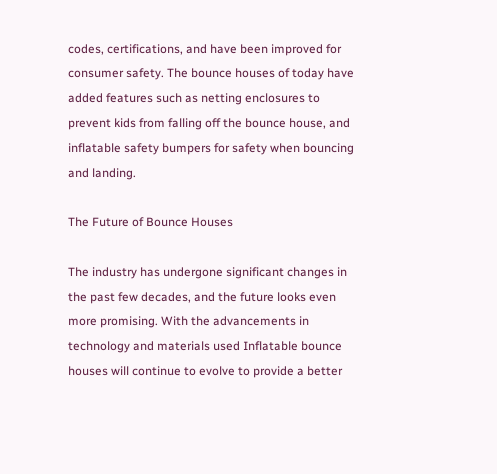codes, certifications, and have been improved for consumer safety. The bounce houses of today have added features such as netting enclosures to prevent kids from falling off the bounce house, and inflatable safety bumpers for safety when bouncing and landing.

The Future of Bounce Houses

The industry has undergone significant changes in the past few decades, and the future looks even more promising. With the advancements in technology and materials used Inflatable bounce houses will continue to evolve to provide a better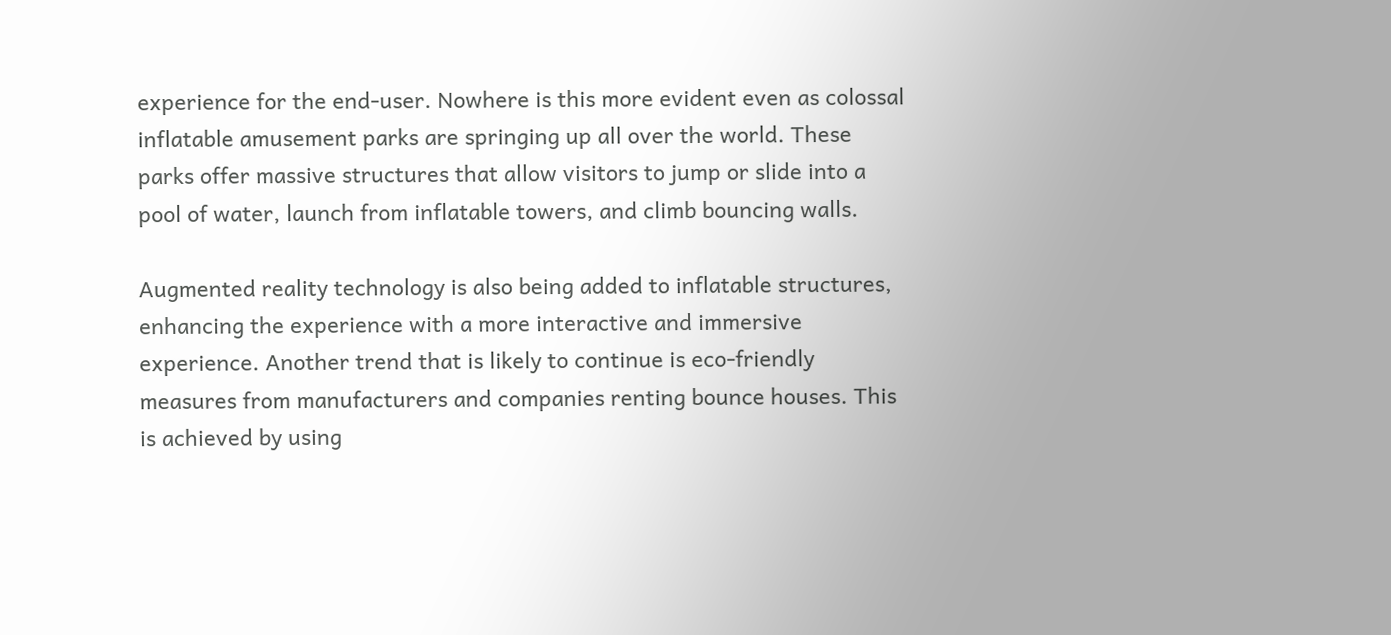experience for the end-user. Nowhere is this more evident even as colossal inflatable amusement parks are springing up all over the world. These parks offer massive structures that allow visitors to jump or slide into a pool of water, launch from inflatable towers, and climb bouncing walls.

Augmented reality technology is also being added to inflatable structures, enhancing the experience with a more interactive and immersive experience. Another trend that is likely to continue is eco-friendly measures from manufacturers and companies renting bounce houses. This is achieved by using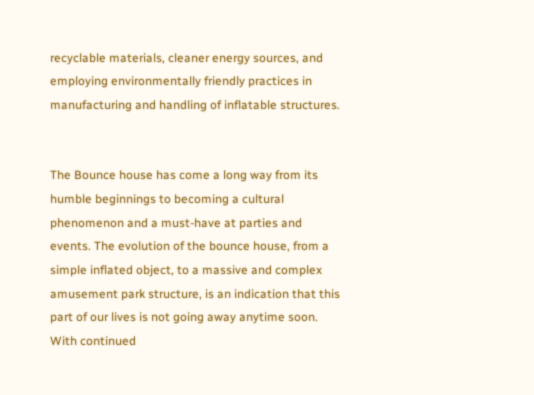recyclable materials, cleaner energy sources, and employing environmentally friendly practices in manufacturing and handling of inflatable structures.


The Bounce house has come a long way from its humble beginnings to becoming a cultural phenomenon and a must-have at parties and events. The evolution of the bounce house, from a simple inflated object, to a massive and complex amusement park structure, is an indication that this part of our lives is not going away anytime soon. With continued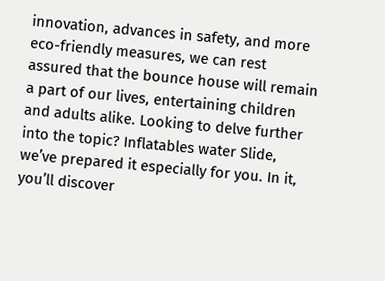innovation, advances in safety, and more eco-friendly measures, we can rest assured that the bounce house will remain a part of our lives, entertaining children and adults alike. Looking to delve further into the topic? Inflatables water Slide, we’ve prepared it especially for you. In it, you’ll discover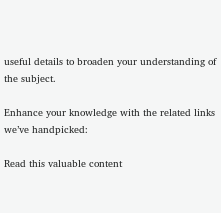useful details to broaden your understanding of the subject.

Enhance your knowledge with the related links we’ve handpicked:

Read this valuable content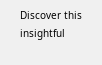Discover this insightful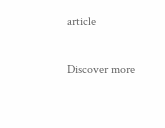article

Discover more